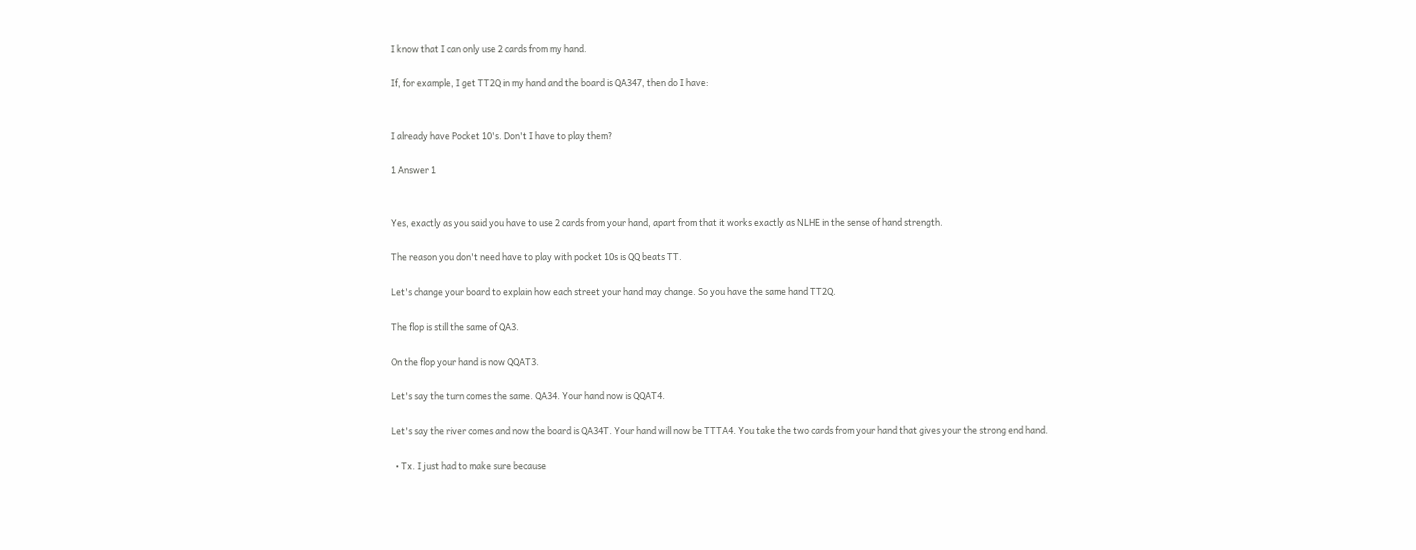I know that I can only use 2 cards from my hand.

If, for example, I get TT2Q in my hand and the board is QA347, then do I have:


I already have Pocket 10's. Don't I have to play them?

1 Answer 1


Yes, exactly as you said you have to use 2 cards from your hand, apart from that it works exactly as NLHE in the sense of hand strength.

The reason you don't need have to play with pocket 10s is QQ beats TT.

Let's change your board to explain how each street your hand may change. So you have the same hand TT2Q.

The flop is still the same of QA3.

On the flop your hand is now QQAT3.

Let's say the turn comes the same. QA34. Your hand now is QQAT4.

Let's say the river comes and now the board is QA34T. Your hand will now be TTTA4. You take the two cards from your hand that gives your the strong end hand.

  • Tx. I just had to make sure because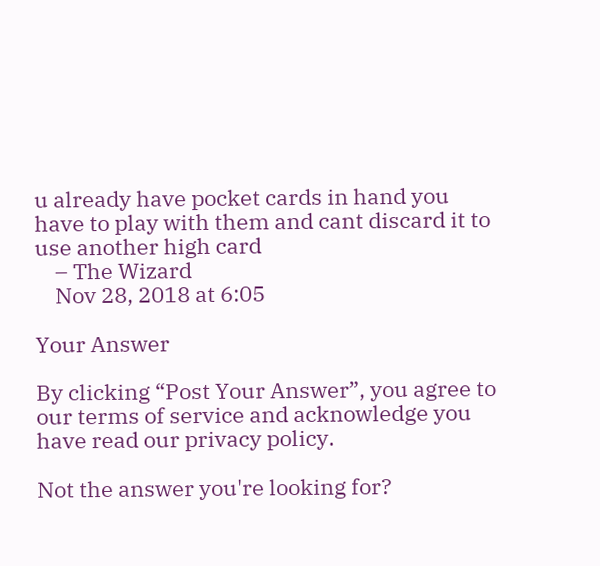u already have pocket cards in hand you have to play with them and cant discard it to use another high card
    – The Wizard
    Nov 28, 2018 at 6:05

Your Answer

By clicking “Post Your Answer”, you agree to our terms of service and acknowledge you have read our privacy policy.

Not the answer you're looking for?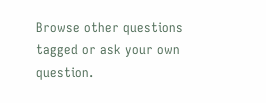Browse other questions tagged or ask your own question.